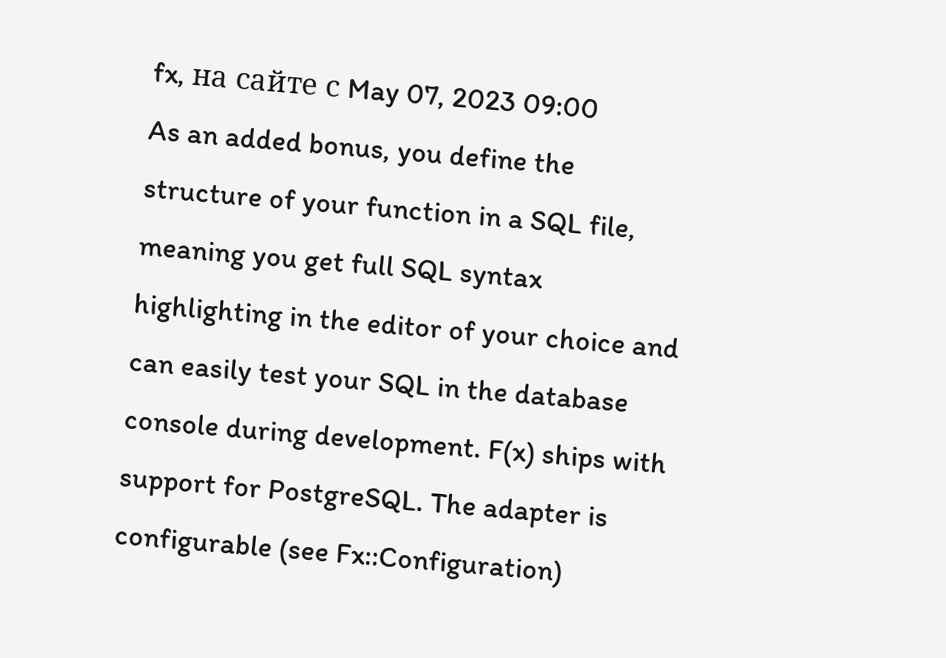fx, на сайте с May 07, 2023 09:00
As an added bonus, you define the structure of your function in a SQL file, meaning you get full SQL syntax highlighting in the editor of your choice and can easily test your SQL in the database console during development. F(x) ships with support for PostgreSQL. The adapter is configurable (see Fx::Configuration)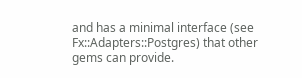and has a minimal interface (see Fx::Adapters::Postgres) that other gems can provide.